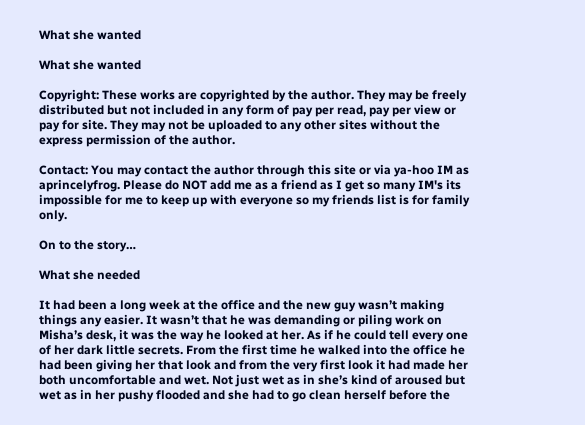What she wanted

What she wanted

Copyright: These works are copyrighted by the author. They may be freely distributed but not included in any form of pay per read, pay per view or pay for site. They may not be uploaded to any other sites without the express permission of the author.

Contact: You may contact the author through this site or via ya-hoo IM as aprincelyfrog. Please do NOT add me as a friend as I get so many IM's its impossible for me to keep up with everyone so my friends list is for family only.

On to the story…

What she needed

It had been a long week at the office and the new guy wasn’t making things any easier. It wasn’t that he was demanding or piling work on Misha’s desk, it was the way he looked at her. As if he could tell every one of her dark little secrets. From the first time he walked into the office he had been giving her that look and from the very first look it had made her both uncomfortable and wet. Not just wet as in she’s kind of aroused but wet as in her pushy flooded and she had to go clean herself before the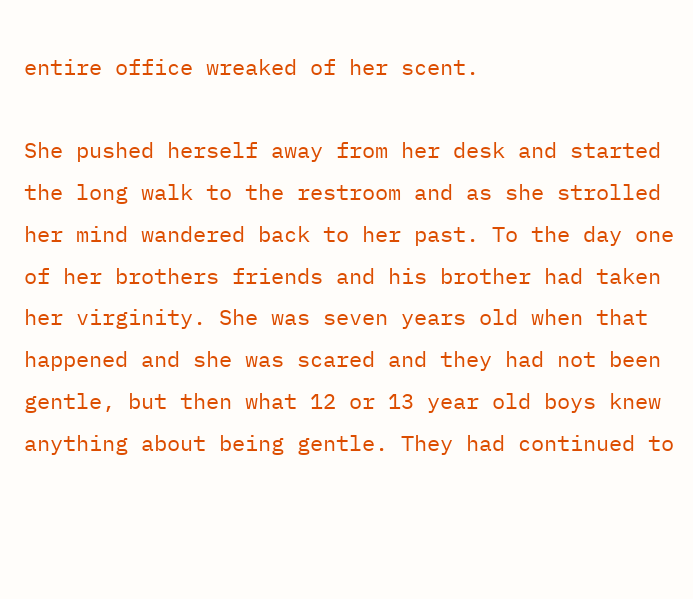entire office wreaked of her scent.

She pushed herself away from her desk and started the long walk to the restroom and as she strolled her mind wandered back to her past. To the day one of her brothers friends and his brother had taken her virginity. She was seven years old when that happened and she was scared and they had not been gentle, but then what 12 or 13 year old boys knew anything about being gentle. They had continued to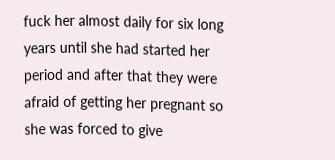fuck her almost daily for six long years until she had started her period and after that they were afraid of getting her pregnant so she was forced to give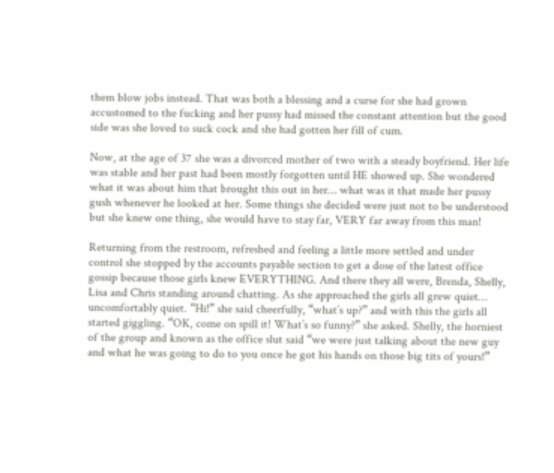them blow jobs instead. That was both a blessing and a curse for she had grown accustomed to the fucking and her pussy had missed the constant attention but the good side was she loved to suck cock and she had gotten her fill of cum.

Now, at the age of 37 she was a divorced mother of two with a steady boyfriend. Her life was stable and her past had been mostly forgotten until HE showed up. She wondered what it was about him that brought this out in her… what was it that made her pussy gush whenever he looked at her. Some things she decided were just not to be understood but she knew one thing, she would have to stay far, VERY far away from this man!

Returning from the restroom, refreshed and feeling a little more settled and under control she stopped by the accounts payable section to get a dose of the latest office gossip because those girls knew EVERYTHING. And there they all were, Brenda, Shelly, Lisa and Chris standing around chatting. As she approached the girls all grew quiet… uncomfortably quiet. “Hi!” she said cheerfully, “what’s up?” and with this the girls all started giggling. “OK, come on spill it! What’s so funny?” she asked. Shelly, the horniest of the group and known as the office slut said “we were just talking about the new guy and what he was going to do to you once he got his hands on those big tits of yours!”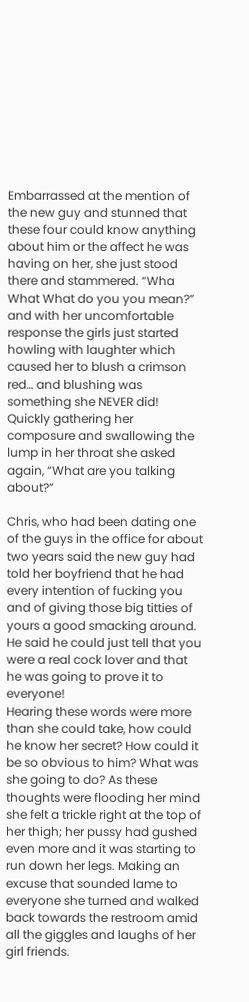Embarrassed at the mention of the new guy and stunned that these four could know anything about him or the affect he was having on her, she just stood there and stammered. “Wha What What do you you mean?” and with her uncomfortable response the girls just started howling with laughter which caused her to blush a crimson red… and blushing was something she NEVER did! Quickly gathering her composure and swallowing the lump in her throat she asked again, “What are you talking about?”

Chris, who had been dating one of the guys in the office for about two years said the new guy had told her boyfriend that he had every intention of fucking you and of giving those big titties of yours a good smacking around. He said he could just tell that you were a real cock lover and that he was going to prove it to everyone!
Hearing these words were more than she could take, how could he know her secret? How could it be so obvious to him? What was she going to do? As these thoughts were flooding her mind she felt a trickle right at the top of her thigh; her pussy had gushed even more and it was starting to run down her legs. Making an excuse that sounded lame to everyone she turned and walked back towards the restroom amid all the giggles and laughs of her girl friends.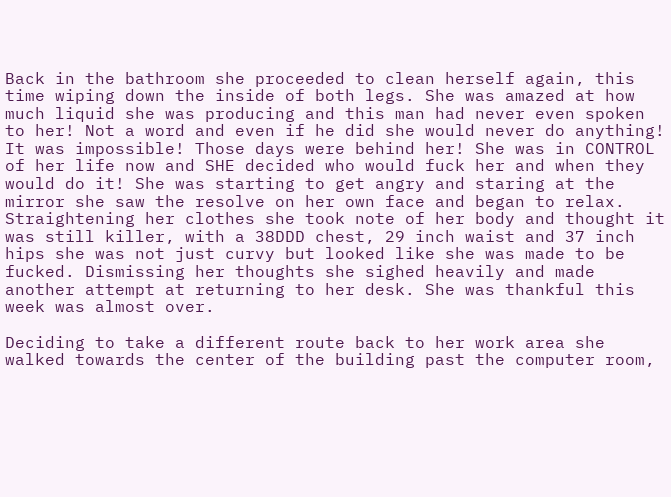Back in the bathroom she proceeded to clean herself again, this time wiping down the inside of both legs. She was amazed at how much liquid she was producing and this man had never even spoken to her! Not a word and even if he did she would never do anything! It was impossible! Those days were behind her! She was in CONTROL of her life now and SHE decided who would fuck her and when they would do it! She was starting to get angry and staring at the mirror she saw the resolve on her own face and began to relax. Straightening her clothes she took note of her body and thought it was still killer, with a 38DDD chest, 29 inch waist and 37 inch hips she was not just curvy but looked like she was made to be fucked. Dismissing her thoughts she sighed heavily and made another attempt at returning to her desk. She was thankful this week was almost over.

Deciding to take a different route back to her work area she walked towards the center of the building past the computer room,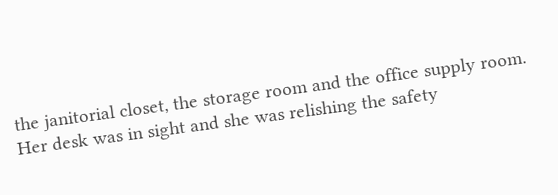the janitorial closet, the storage room and the office supply room. Her desk was in sight and she was relishing the safety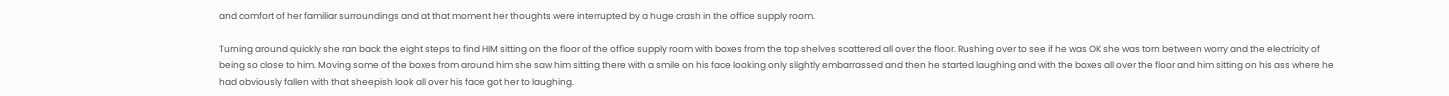and comfort of her familiar surroundings and at that moment her thoughts were interrupted by a huge crash in the office supply room.

Turning around quickly she ran back the eight steps to find HIM sitting on the floor of the office supply room with boxes from the top shelves scattered all over the floor. Rushing over to see if he was OK she was torn between worry and the electricity of being so close to him. Moving some of the boxes from around him she saw him sitting there with a smile on his face looking only slightly embarrassed and then he started laughing and with the boxes all over the floor and him sitting on his ass where he had obviously fallen with that sheepish look all over his face got her to laughing.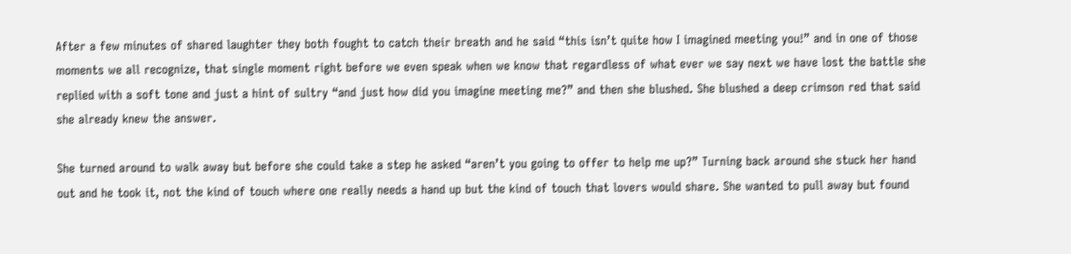After a few minutes of shared laughter they both fought to catch their breath and he said “this isn’t quite how I imagined meeting you!” and in one of those moments we all recognize, that single moment right before we even speak when we know that regardless of what ever we say next we have lost the battle she replied with a soft tone and just a hint of sultry “and just how did you imagine meeting me?” and then she blushed. She blushed a deep crimson red that said she already knew the answer.

She turned around to walk away but before she could take a step he asked “aren’t you going to offer to help me up?” Turning back around she stuck her hand out and he took it, not the kind of touch where one really needs a hand up but the kind of touch that lovers would share. She wanted to pull away but found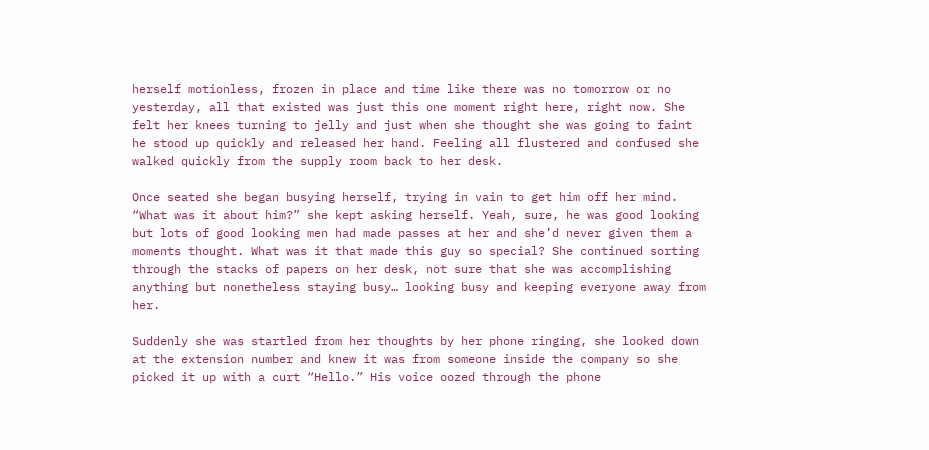herself motionless, frozen in place and time like there was no tomorrow or no yesterday, all that existed was just this one moment right here, right now. She felt her knees turning to jelly and just when she thought she was going to faint he stood up quickly and released her hand. Feeling all flustered and confused she walked quickly from the supply room back to her desk.

Once seated she began busying herself, trying in vain to get him off her mind. “What was it about him?” she kept asking herself. Yeah, sure, he was good looking but lots of good looking men had made passes at her and she’d never given them a moments thought. What was it that made this guy so special? She continued sorting through the stacks of papers on her desk, not sure that she was accomplishing anything but nonetheless staying busy… looking busy and keeping everyone away from her.

Suddenly she was startled from her thoughts by her phone ringing, she looked down at the extension number and knew it was from someone inside the company so she picked it up with a curt “Hello.” His voice oozed through the phone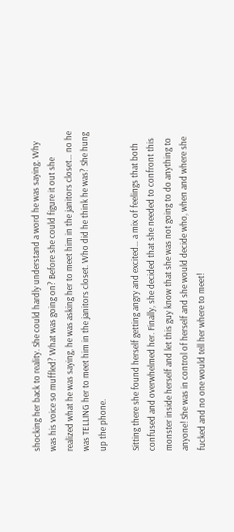shocking her back to reality. She could hardly understand a word he was saying. Why was his voice so muffled? What was going on? Before she could figure it out she realized what he was saying, he was asking her to meet him in the janitors closet… no he was TELLING her to meet him in the janitors closet. Who did he think he was? She hung up the phone.

Sitting there she found herself getting angry and excited… a mix of feelings that both confused and overwhelmed her. Finally, she decided that she needed to confront this monster inside herself and let this guy know that she was not going to do anything to anyone! She was in control of herself and she would decide who, when and where she fucked and no one would tell her where to meet!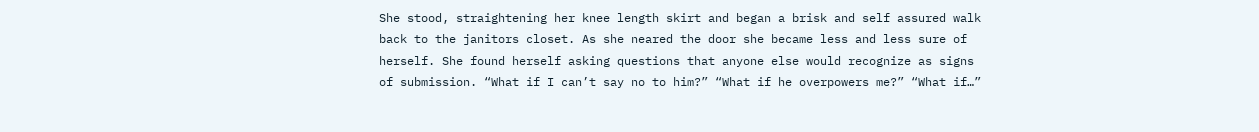She stood, straightening her knee length skirt and began a brisk and self assured walk back to the janitors closet. As she neared the door she became less and less sure of herself. She found herself asking questions that anyone else would recognize as signs of submission. “What if I can’t say no to him?” “What if he overpowers me?” “What if…”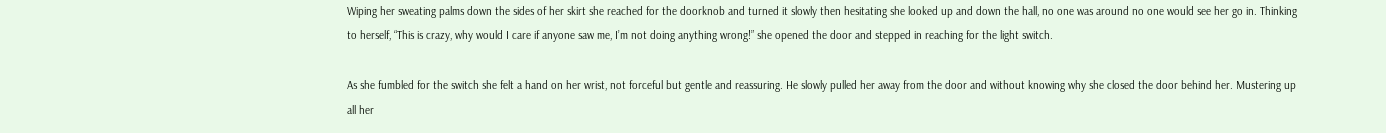Wiping her sweating palms down the sides of her skirt she reached for the doorknob and turned it slowly then hesitating she looked up and down the hall, no one was around no one would see her go in. Thinking to herself, “This is crazy, why would I care if anyone saw me, I’m not doing anything wrong!” she opened the door and stepped in reaching for the light switch.

As she fumbled for the switch she felt a hand on her wrist, not forceful but gentle and reassuring. He slowly pulled her away from the door and without knowing why she closed the door behind her. Mustering up all her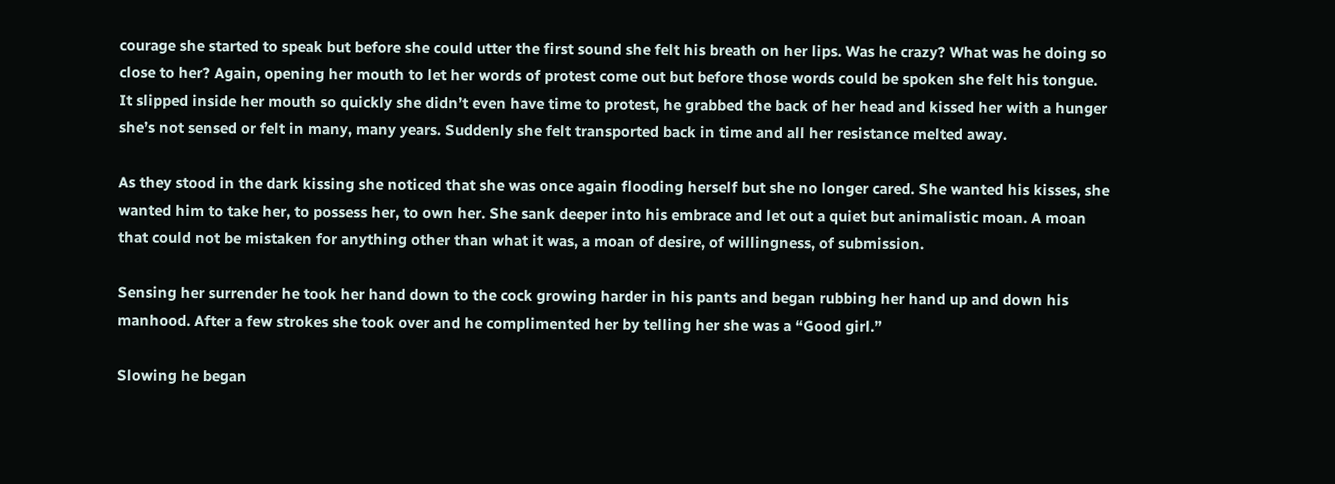courage she started to speak but before she could utter the first sound she felt his breath on her lips. Was he crazy? What was he doing so close to her? Again, opening her mouth to let her words of protest come out but before those words could be spoken she felt his tongue. It slipped inside her mouth so quickly she didn’t even have time to protest, he grabbed the back of her head and kissed her with a hunger she’s not sensed or felt in many, many years. Suddenly she felt transported back in time and all her resistance melted away.

As they stood in the dark kissing she noticed that she was once again flooding herself but she no longer cared. She wanted his kisses, she wanted him to take her, to possess her, to own her. She sank deeper into his embrace and let out a quiet but animalistic moan. A moan that could not be mistaken for anything other than what it was, a moan of desire, of willingness, of submission.

Sensing her surrender he took her hand down to the cock growing harder in his pants and began rubbing her hand up and down his manhood. After a few strokes she took over and he complimented her by telling her she was a “Good girl.”

Slowing he began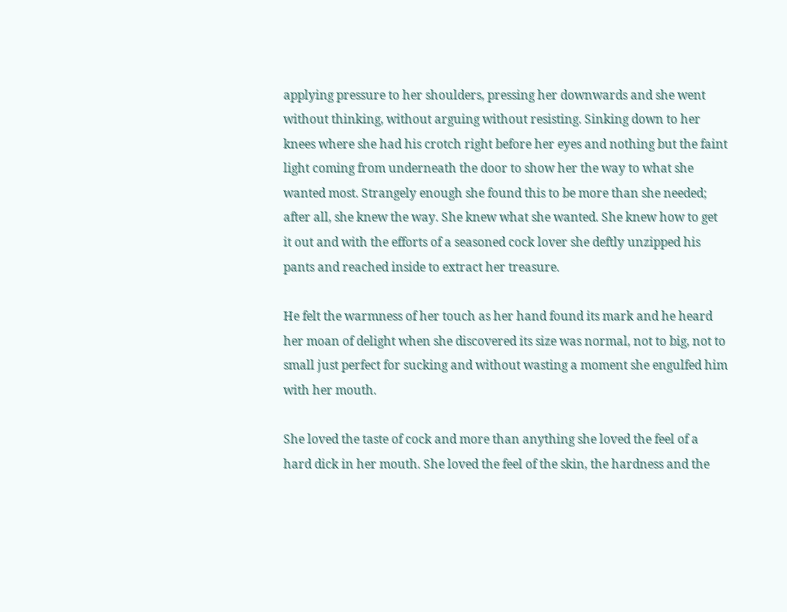applying pressure to her shoulders, pressing her downwards and she went without thinking, without arguing without resisting. Sinking down to her knees where she had his crotch right before her eyes and nothing but the faint light coming from underneath the door to show her the way to what she wanted most. Strangely enough she found this to be more than she needed; after all, she knew the way. She knew what she wanted. She knew how to get it out and with the efforts of a seasoned cock lover she deftly unzipped his pants and reached inside to extract her treasure.

He felt the warmness of her touch as her hand found its mark and he heard her moan of delight when she discovered its size was normal, not to big, not to small just perfect for sucking and without wasting a moment she engulfed him with her mouth.

She loved the taste of cock and more than anything she loved the feel of a hard dick in her mouth. She loved the feel of the skin, the hardness and the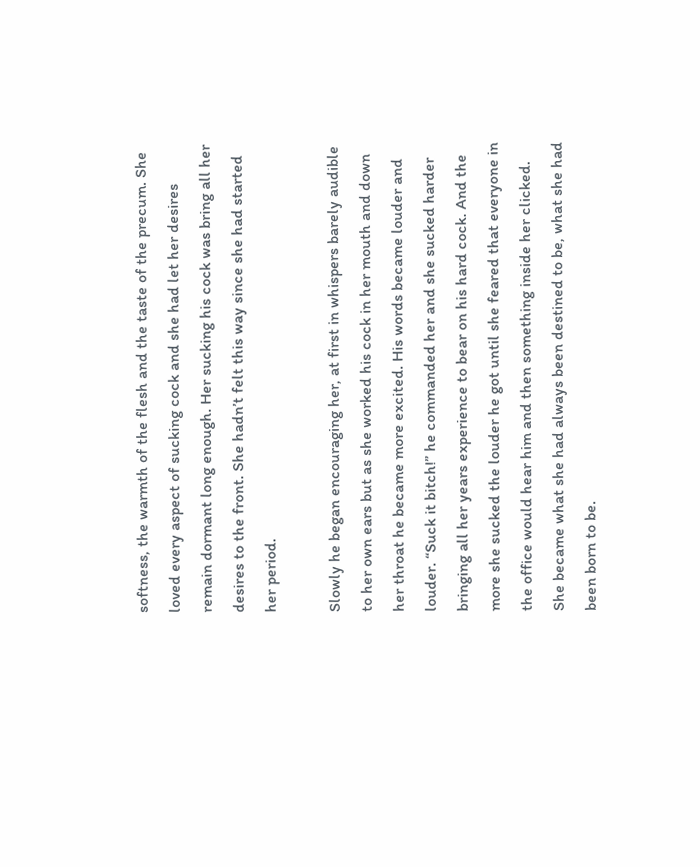softness, the warmth of the flesh and the taste of the precum. She loved every aspect of sucking cock and she had let her desires remain dormant long enough. Her sucking his cock was bring all her desires to the front. She hadn’t felt this way since she had started her period.

Slowly he began encouraging her, at first in whispers barely audible to her own ears but as she worked his cock in her mouth and down her throat he became more excited. His words became louder and louder. “Suck it bitch!” he commanded her and she sucked harder bringing all her years experience to bear on his hard cock. And the more she sucked the louder he got until she feared that everyone in the office would hear him and then something inside her clicked. She became what she had always been destined to be, what she had been born to be.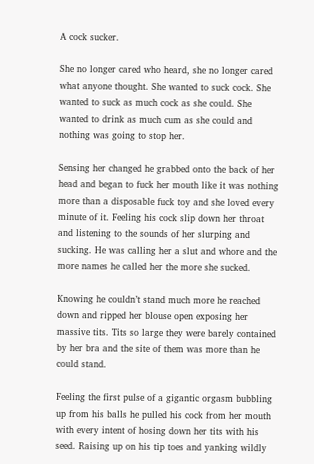A cock sucker.

She no longer cared who heard, she no longer cared what anyone thought. She wanted to suck cock. She wanted to suck as much cock as she could. She wanted to drink as much cum as she could and nothing was going to stop her.

Sensing her changed he grabbed onto the back of her head and began to fuck her mouth like it was nothing more than a disposable fuck toy and she loved every minute of it. Feeling his cock slip down her throat and listening to the sounds of her slurping and sucking. He was calling her a slut and whore and the more names he called her the more she sucked.

Knowing he couldn’t stand much more he reached down and ripped her blouse open exposing her massive tits. Tits so large they were barely contained by her bra and the site of them was more than he could stand.

Feeling the first pulse of a gigantic orgasm bubbling up from his balls he pulled his cock from her mouth with every intent of hosing down her tits with his seed. Raising up on his tip toes and yanking wildly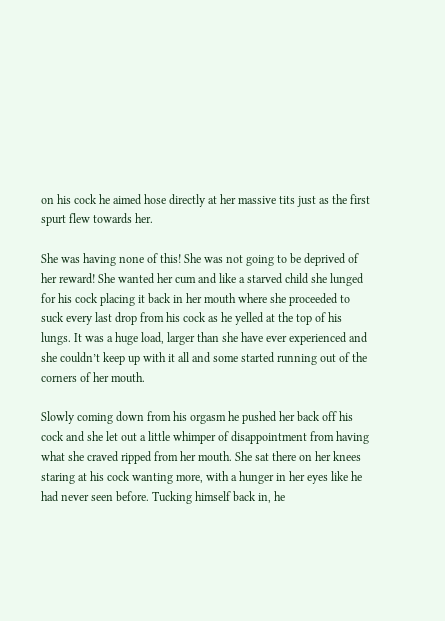on his cock he aimed hose directly at her massive tits just as the first spurt flew towards her.

She was having none of this! She was not going to be deprived of her reward! She wanted her cum and like a starved child she lunged for his cock placing it back in her mouth where she proceeded to suck every last drop from his cock as he yelled at the top of his lungs. It was a huge load, larger than she have ever experienced and she couldn’t keep up with it all and some started running out of the corners of her mouth.

Slowly coming down from his orgasm he pushed her back off his cock and she let out a little whimper of disappointment from having what she craved ripped from her mouth. She sat there on her knees staring at his cock wanting more, with a hunger in her eyes like he had never seen before. Tucking himself back in, he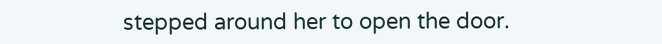stepped around her to open the door.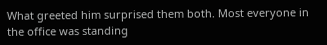What greeted him surprised them both. Most everyone in the office was standing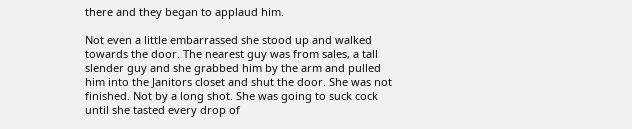there and they began to applaud him.

Not even a little embarrassed she stood up and walked towards the door. The nearest guy was from sales, a tall slender guy and she grabbed him by the arm and pulled him into the Janitors closet and shut the door. She was not finished. Not by a long shot. She was going to suck cock until she tasted every drop of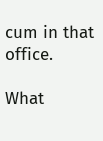cum in that office.

What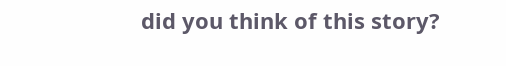did you think of this story?